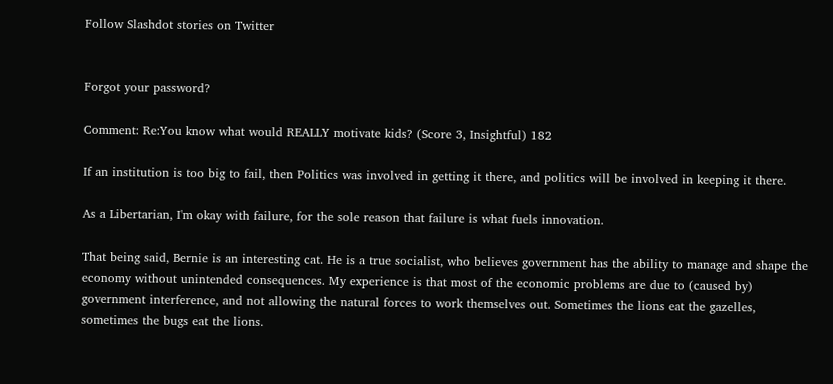Follow Slashdot stories on Twitter


Forgot your password?

Comment: Re:You know what would REALLY motivate kids? (Score 3, Insightful) 182

If an institution is too big to fail, then Politics was involved in getting it there, and politics will be involved in keeping it there.

As a Libertarian, I'm okay with failure, for the sole reason that failure is what fuels innovation.

That being said, Bernie is an interesting cat. He is a true socialist, who believes government has the ability to manage and shape the economy without unintended consequences. My experience is that most of the economic problems are due to (caused by) government interference, and not allowing the natural forces to work themselves out. Sometimes the lions eat the gazelles, sometimes the bugs eat the lions.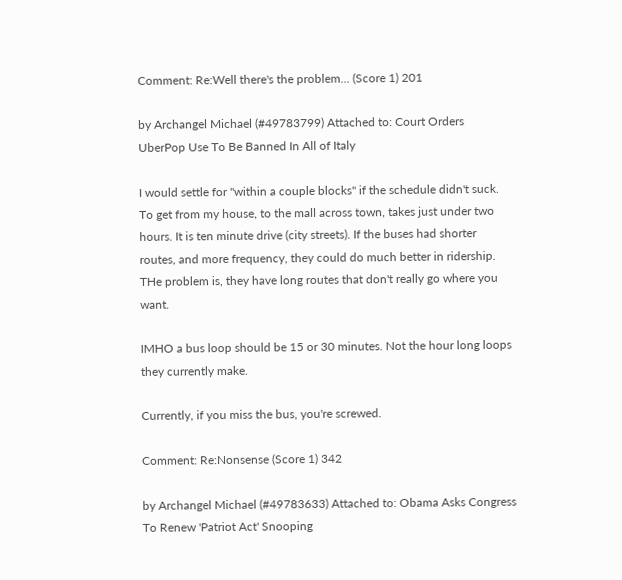Comment: Re:Well there's the problem... (Score 1) 201

by Archangel Michael (#49783799) Attached to: Court Orders UberPop Use To Be Banned In All of Italy

I would settle for "within a couple blocks" if the schedule didn't suck. To get from my house, to the mall across town, takes just under two hours. It is ten minute drive (city streets). If the buses had shorter routes, and more frequency, they could do much better in ridership. THe problem is, they have long routes that don't really go where you want.

IMHO a bus loop should be 15 or 30 minutes. Not the hour long loops they currently make.

Currently, if you miss the bus, you're screwed.

Comment: Re:Nonsense (Score 1) 342

by Archangel Michael (#49783633) Attached to: Obama Asks Congress To Renew 'Patriot Act' Snooping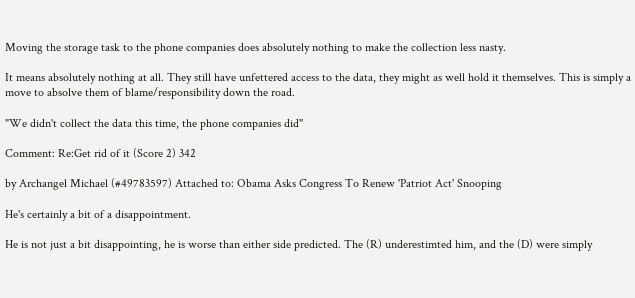Moving the storage task to the phone companies does absolutely nothing to make the collection less nasty.

It means absolutely nothing at all. They still have unfettered access to the data, they might as well hold it themselves. This is simply a move to absolve them of blame/responsibility down the road.

"We didn't collect the data this time, the phone companies did"

Comment: Re:Get rid of it (Score 2) 342

by Archangel Michael (#49783597) Attached to: Obama Asks Congress To Renew 'Patriot Act' Snooping

He's certainly a bit of a disappointment.

He is not just a bit disappointing, he is worse than either side predicted. The (R) underestimted him, and the (D) were simply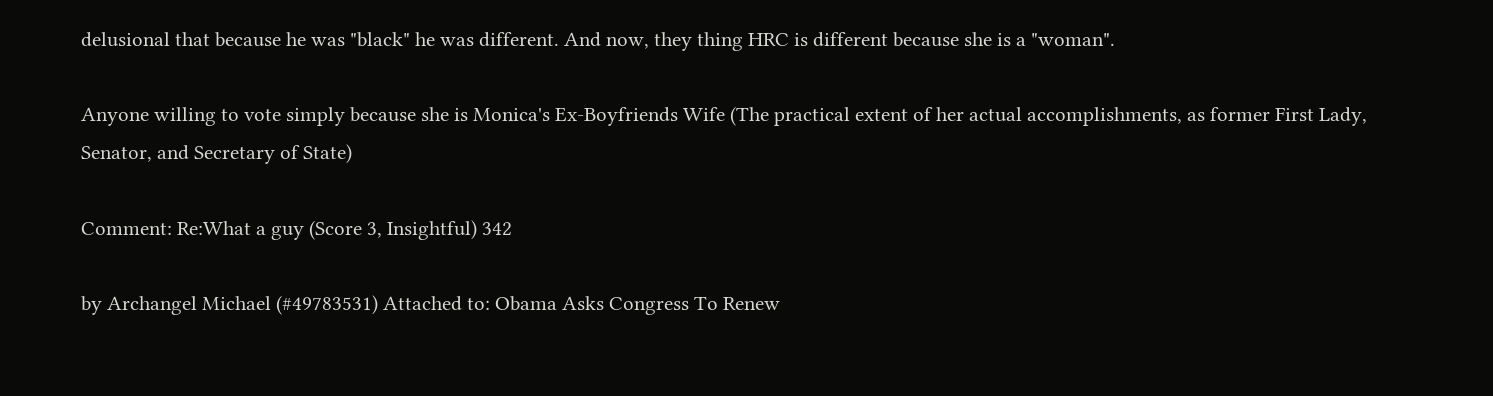delusional that because he was "black" he was different. And now, they thing HRC is different because she is a "woman".

Anyone willing to vote simply because she is Monica's Ex-Boyfriends Wife (The practical extent of her actual accomplishments, as former First Lady, Senator, and Secretary of State)

Comment: Re:What a guy (Score 3, Insightful) 342

by Archangel Michael (#49783531) Attached to: Obama Asks Congress To Renew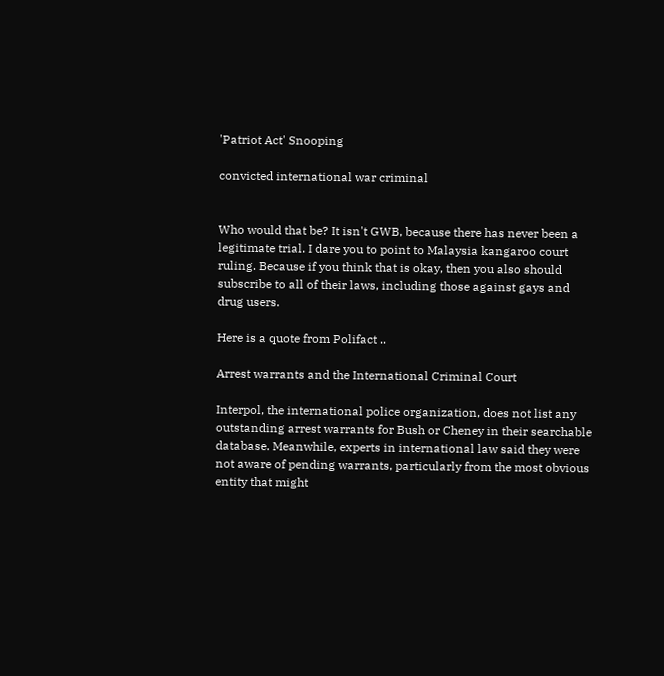'Patriot Act' Snooping

convicted international war criminal


Who would that be? It isn't GWB, because there has never been a legitimate trial. I dare you to point to Malaysia kangaroo court ruling. Because if you think that is okay, then you also should subscribe to all of their laws, including those against gays and drug users.

Here is a quote from Polifact ..

Arrest warrants and the International Criminal Court

Interpol, the international police organization, does not list any outstanding arrest warrants for Bush or Cheney in their searchable database. Meanwhile, experts in international law said they were not aware of pending warrants, particularly from the most obvious entity that might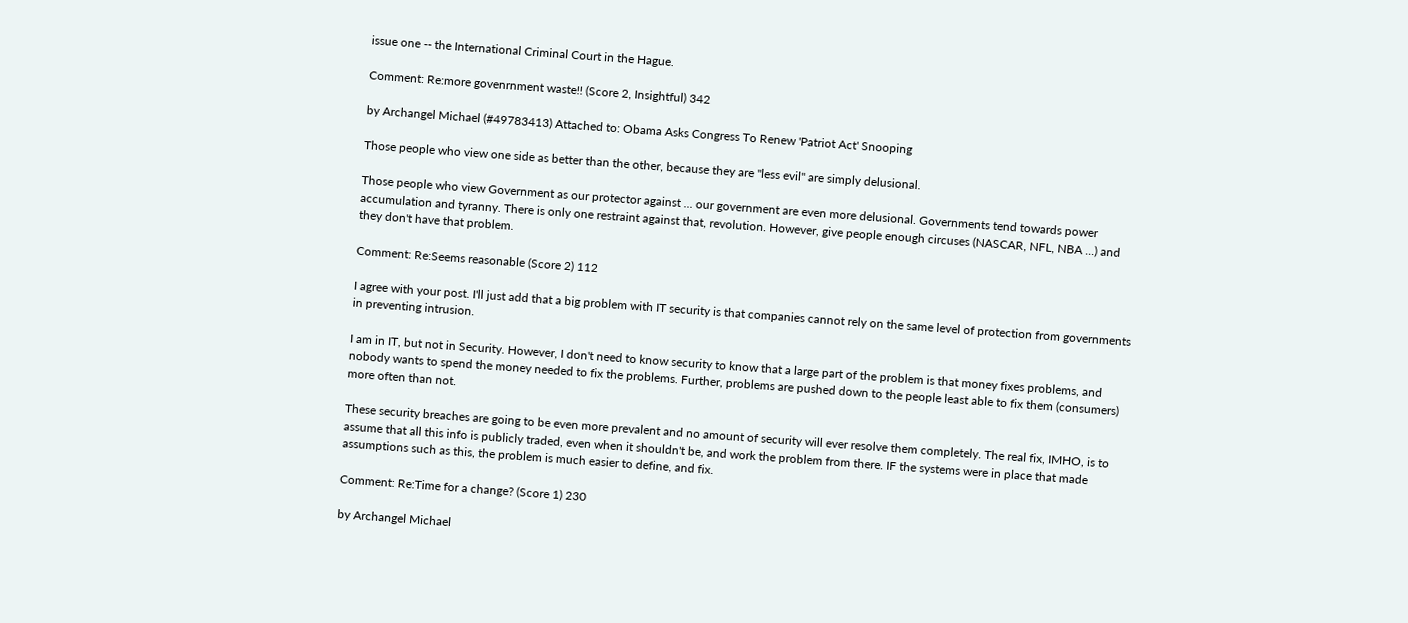issue one -- the International Criminal Court in the Hague.

Comment: Re:more govenrnment waste!! (Score 2, Insightful) 342

by Archangel Michael (#49783413) Attached to: Obama Asks Congress To Renew 'Patriot Act' Snooping

Those people who view one side as better than the other, because they are "less evil" are simply delusional.

Those people who view Government as our protector against ... our government are even more delusional. Governments tend towards power accumulation and tyranny. There is only one restraint against that, revolution. However, give people enough circuses (NASCAR, NFL, NBA ...) and they don't have that problem.

Comment: Re:Seems reasonable (Score 2) 112

I agree with your post. I'll just add that a big problem with IT security is that companies cannot rely on the same level of protection from governments in preventing intrusion.

I am in IT, but not in Security. However, I don't need to know security to know that a large part of the problem is that money fixes problems, and nobody wants to spend the money needed to fix the problems. Further, problems are pushed down to the people least able to fix them (consumers) more often than not.

These security breaches are going to be even more prevalent and no amount of security will ever resolve them completely. The real fix, IMHO, is to assume that all this info is publicly traded, even when it shouldn't be, and work the problem from there. IF the systems were in place that made assumptions such as this, the problem is much easier to define, and fix.

Comment: Re:Time for a change? (Score 1) 230

by Archangel Michael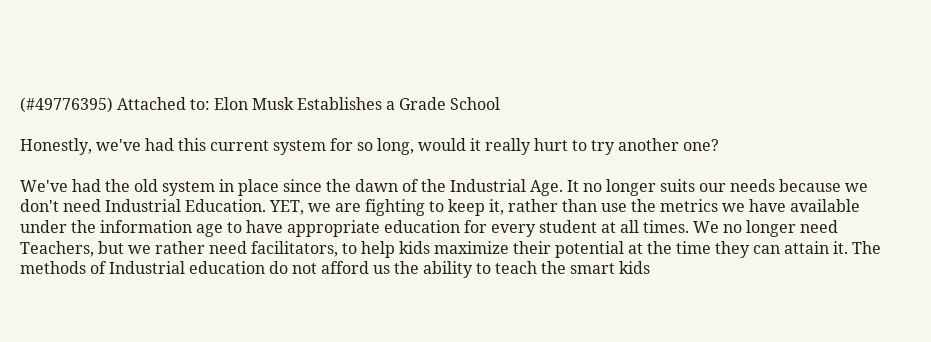(#49776395) Attached to: Elon Musk Establishes a Grade School

Honestly, we've had this current system for so long, would it really hurt to try another one?

We've had the old system in place since the dawn of the Industrial Age. It no longer suits our needs because we don't need Industrial Education. YET, we are fighting to keep it, rather than use the metrics we have available under the information age to have appropriate education for every student at all times. We no longer need Teachers, but we rather need facilitators, to help kids maximize their potential at the time they can attain it. The methods of Industrial education do not afford us the ability to teach the smart kids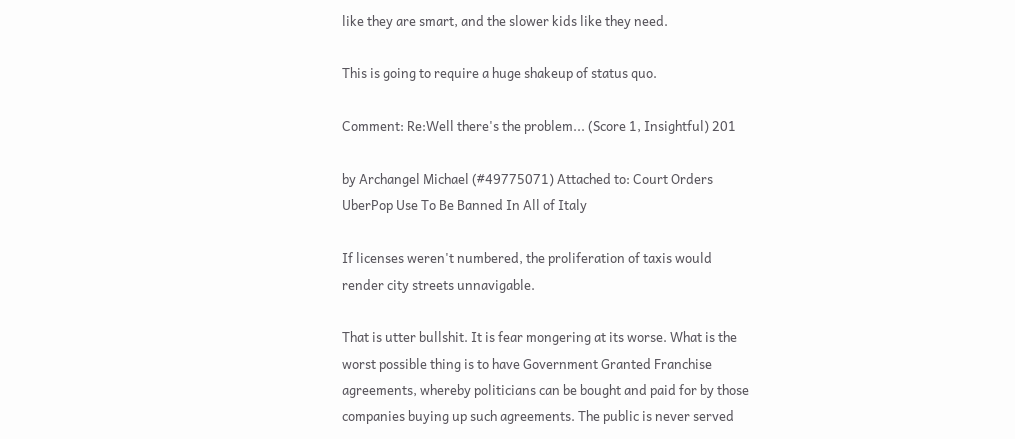like they are smart, and the slower kids like they need.

This is going to require a huge shakeup of status quo.

Comment: Re:Well there's the problem... (Score 1, Insightful) 201

by Archangel Michael (#49775071) Attached to: Court Orders UberPop Use To Be Banned In All of Italy

If licenses weren't numbered, the proliferation of taxis would render city streets unnavigable.

That is utter bullshit. It is fear mongering at its worse. What is the worst possible thing is to have Government Granted Franchise agreements, whereby politicians can be bought and paid for by those companies buying up such agreements. The public is never served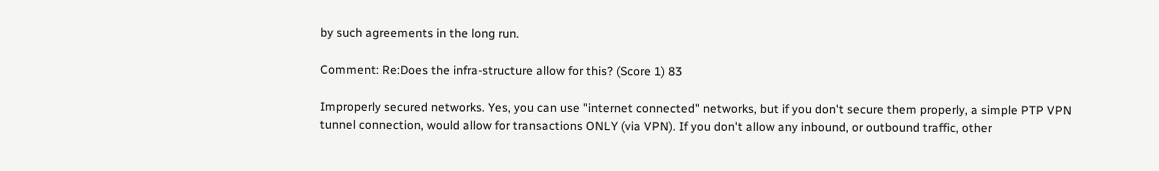by such agreements in the long run.

Comment: Re:Does the infra-structure allow for this? (Score 1) 83

Improperly secured networks. Yes, you can use "internet connected" networks, but if you don't secure them properly, a simple PTP VPN tunnel connection, would allow for transactions ONLY (via VPN). If you don't allow any inbound, or outbound traffic, other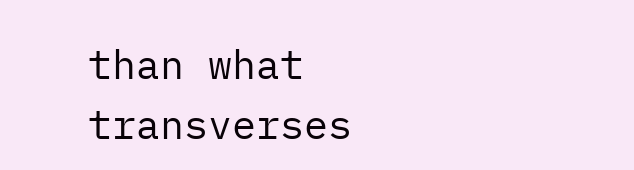than what transverses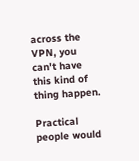across the VPN, you can't have this kind of thing happen.

Practical people would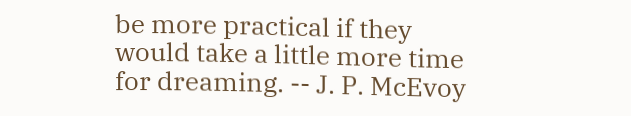be more practical if they would take a little more time for dreaming. -- J. P. McEvoy